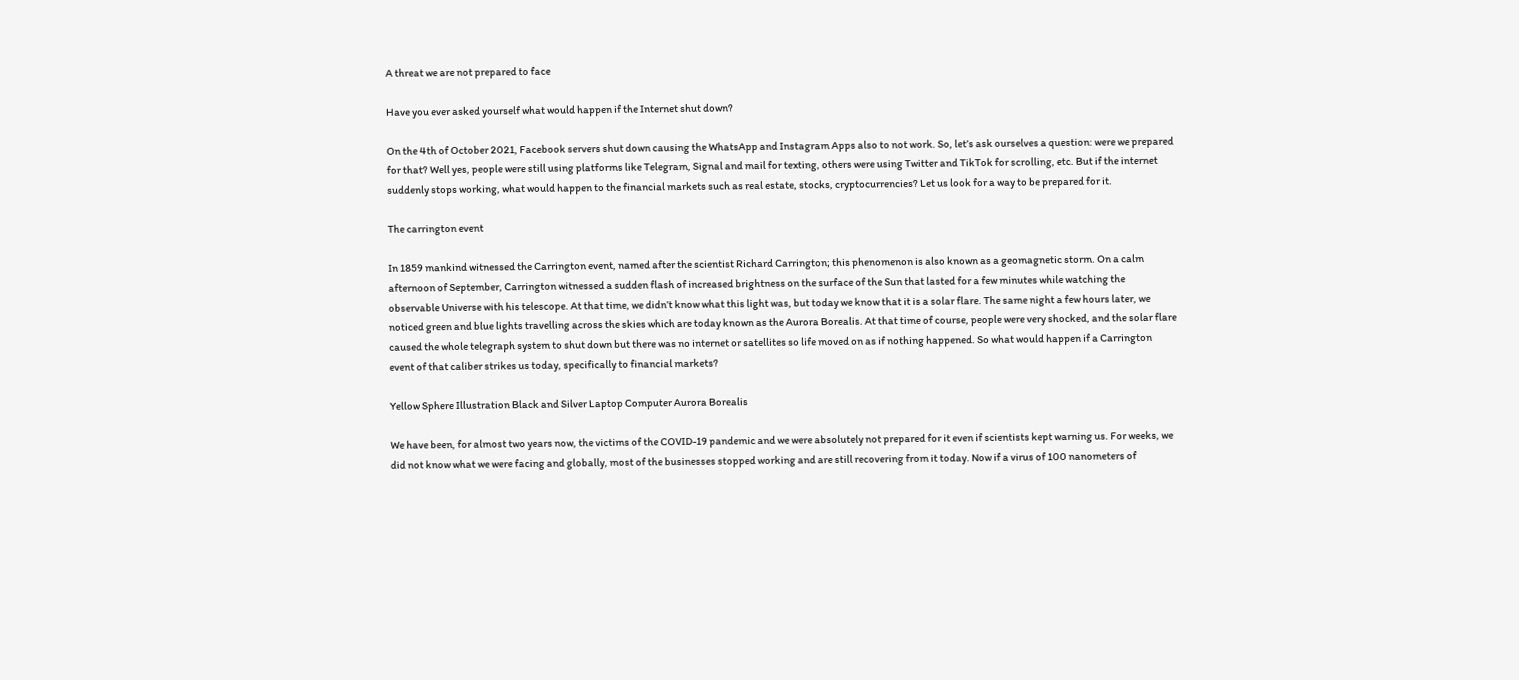A threat we are not prepared to face

Have you ever asked yourself what would happen if the Internet shut down?

On the 4th of October 2021, Facebook servers shut down causing the WhatsApp and Instagram Apps also to not work. So, let’s ask ourselves a question: were we prepared for that? Well yes, people were still using platforms like Telegram, Signal and mail for texting, others were using Twitter and TikTok for scrolling, etc. But if the internet suddenly stops working, what would happen to the financial markets such as real estate, stocks, cryptocurrencies? Let us look for a way to be prepared for it.

The carrington event

In 1859 mankind witnessed the Carrington event, named after the scientist Richard Carrington; this phenomenon is also known as a geomagnetic storm. On a calm afternoon of September, Carrington witnessed a sudden flash of increased brightness on the surface of the Sun that lasted for a few minutes while watching the observable Universe with his telescope. At that time, we didn’t know what this light was, but today we know that it is a solar flare. The same night a few hours later, we noticed green and blue lights travelling across the skies which are today known as the Aurora Borealis. At that time of course, people were very shocked, and the solar flare caused the whole telegraph system to shut down but there was no internet or satellites so life moved on as if nothing happened. So what would happen if a Carrington event of that caliber strikes us today, specifically to financial markets?

Yellow Sphere Illustration Black and Silver Laptop Computer Aurora Borealis

We have been, for almost two years now, the victims of the COVID-19 pandemic and we were absolutely not prepared for it even if scientists kept warning us. For weeks, we did not know what we were facing and globally, most of the businesses stopped working and are still recovering from it today. Now if a virus of 100 nanometers of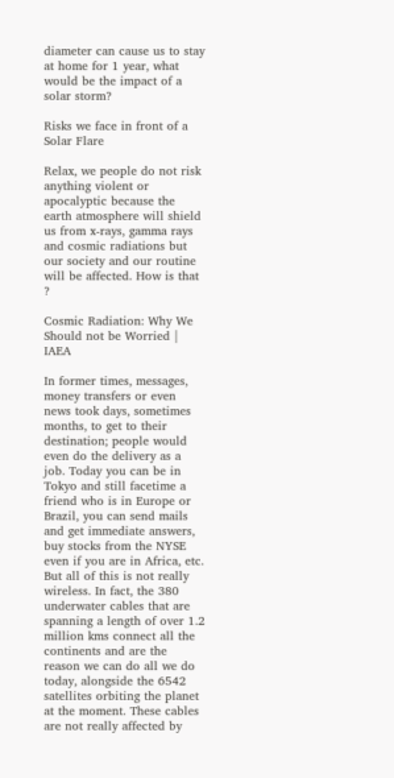diameter can cause us to stay at home for 1 year, what would be the impact of a solar storm?

Risks we face in front of a Solar Flare

Relax, we people do not risk anything violent or apocalyptic because the earth atmosphere will shield us from x-rays, gamma rays and cosmic radiations but our society and our routine will be affected. How is that ?

Cosmic Radiation: Why We Should not be Worried | IAEA

In former times, messages, money transfers or even news took days, sometimes months, to get to their destination; people would even do the delivery as a job. Today you can be in Tokyo and still facetime a friend who is in Europe or Brazil, you can send mails and get immediate answers, buy stocks from the NYSE even if you are in Africa, etc. But all of this is not really wireless. In fact, the 380 underwater cables that are spanning a length of over 1.2 million kms connect all the continents and are the reason we can do all we do today, alongside the 6542 satellites orbiting the planet at the moment. These cables are not really affected by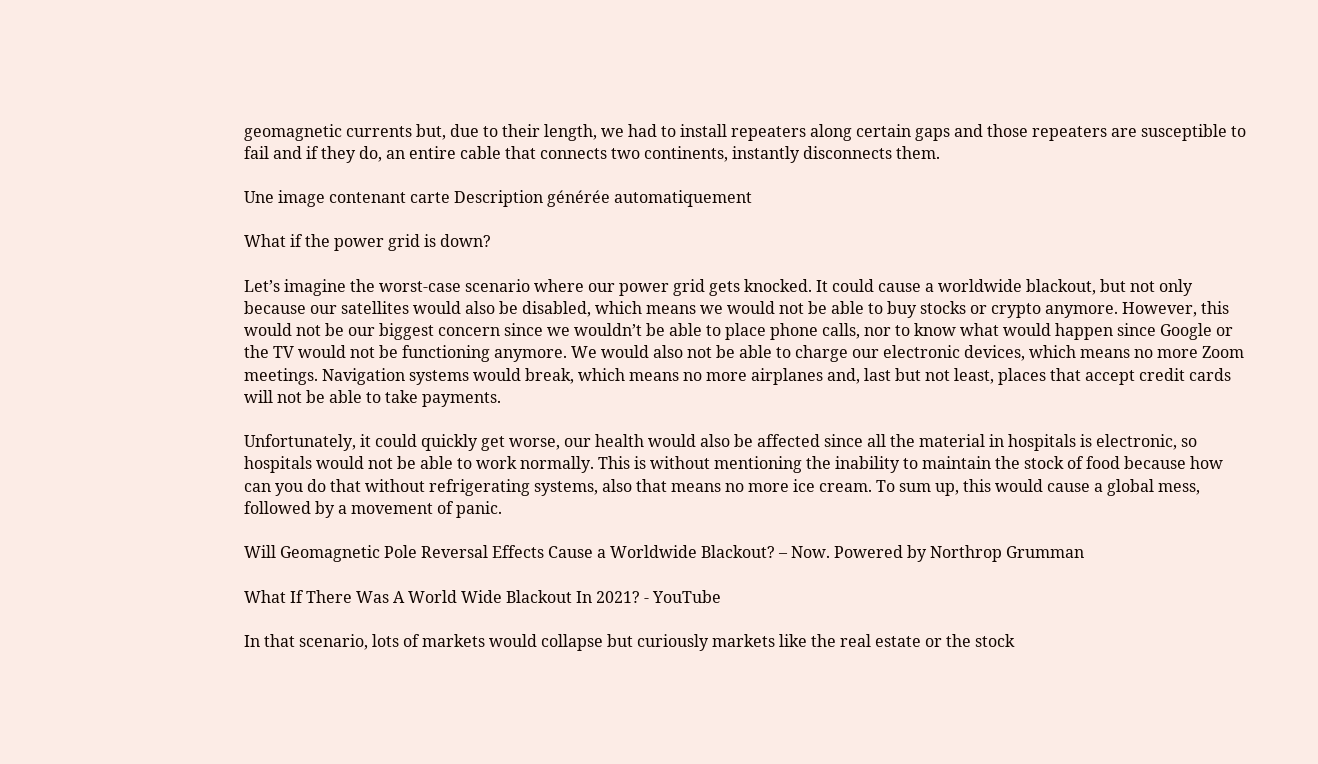geomagnetic currents but, due to their length, we had to install repeaters along certain gaps and those repeaters are susceptible to fail and if they do, an entire cable that connects two continents, instantly disconnects them.

Une image contenant carte Description générée automatiquement

What if the power grid is down?

Let’s imagine the worst-case scenario where our power grid gets knocked. It could cause a worldwide blackout, but not only because our satellites would also be disabled, which means we would not be able to buy stocks or crypto anymore. However, this would not be our biggest concern since we wouldn’t be able to place phone calls, nor to know what would happen since Google or the TV would not be functioning anymore. We would also not be able to charge our electronic devices, which means no more Zoom meetings. Navigation systems would break, which means no more airplanes and, last but not least, places that accept credit cards will not be able to take payments.

Unfortunately, it could quickly get worse, our health would also be affected since all the material in hospitals is electronic, so hospitals would not be able to work normally. This is without mentioning the inability to maintain the stock of food because how can you do that without refrigerating systems, also that means no more ice cream. To sum up, this would cause a global mess, followed by a movement of panic.

Will Geomagnetic Pole Reversal Effects Cause a Worldwide Blackout? – Now. Powered by Northrop Grumman

What If There Was A World Wide Blackout In 2021? - YouTube

In that scenario, lots of markets would collapse but curiously markets like the real estate or the stock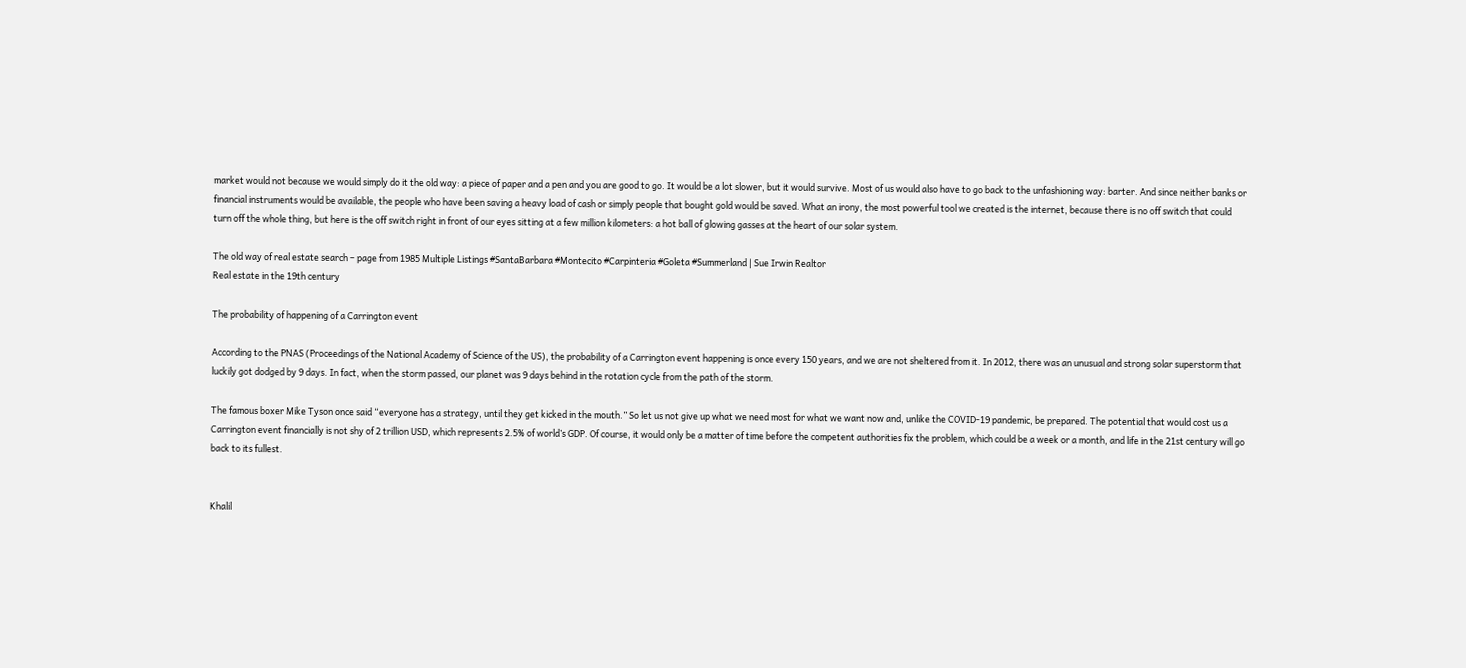market would not because we would simply do it the old way: a piece of paper and a pen and you are good to go. It would be a lot slower, but it would survive. Most of us would also have to go back to the unfashioning way: barter. And since neither banks or financial instruments would be available, the people who have been saving a heavy load of cash or simply people that bought gold would be saved. What an irony, the most powerful tool we created is the internet, because there is no off switch that could turn off the whole thing, but here is the off switch right in front of our eyes sitting at a few million kilometers: a hot ball of glowing gasses at the heart of our solar system.

The old way of real estate search – page from 1985 Multiple Listings #SantaBarbara #Montecito #Carpinteria #Goleta #Summerland | Sue Irwin Realtor
Real estate in the 19th century

The probability of happening of a Carrington event

According to the PNAS (Proceedings of the National Academy of Science of the US), the probability of a Carrington event happening is once every 150 years, and we are not sheltered from it. In 2012, there was an unusual and strong solar superstorm that luckily got dodged by 9 days. In fact, when the storm passed, our planet was 9 days behind in the rotation cycle from the path of the storm.

The famous boxer Mike Tyson once said “everyone has a strategy, until they get kicked in the mouth.” So let us not give up what we need most for what we want now and, unlike the COVID-19 pandemic, be prepared. The potential that would cost us a Carrington event financially is not shy of 2 trillion USD, which represents 2.5% of world’s GDP. Of course, it would only be a matter of time before the competent authorities fix the problem, which could be a week or a month, and life in the 21st century will go back to its fullest.


Khalil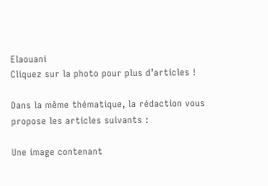Elaouani
Cliquez sur la photo pour plus d’articles !

Dans la même thématique, la rédaction vous propose les articles suivants :

Une image contenant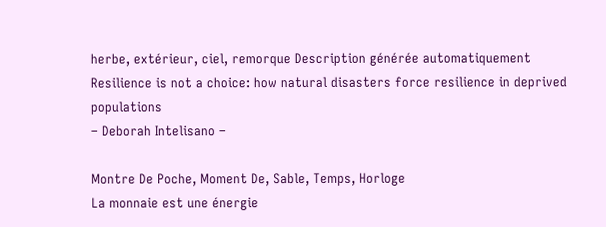herbe, extérieur, ciel, remorque Description générée automatiquement
Resilience is not a choice: how natural disasters force resilience in deprived populations
– Deborah Intelisano –

Montre De Poche, Moment De, Sable, Temps, Horloge
La monnaie est une énergie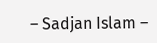– Sadjan Islam –